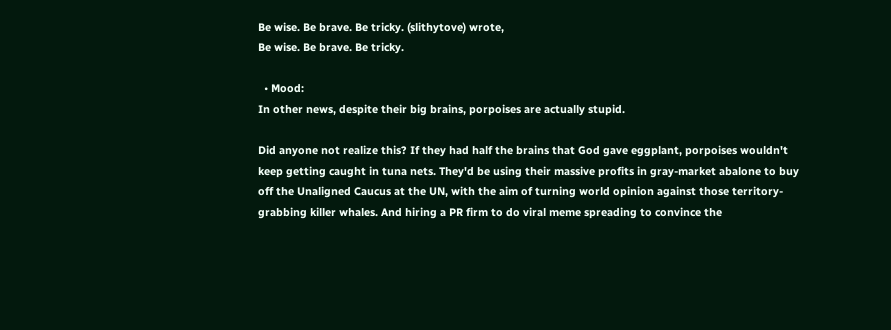Be wise. Be brave. Be tricky. (slithytove) wrote,
Be wise. Be brave. Be tricky.

  • Mood:
In other news, despite their big brains, porpoises are actually stupid.

Did anyone not realize this? If they had half the brains that God gave eggplant, porpoises wouldn't keep getting caught in tuna nets. They'd be using their massive profits in gray-market abalone to buy off the Unaligned Caucus at the UN, with the aim of turning world opinion against those territory-grabbing killer whales. And hiring a PR firm to do viral meme spreading to convince the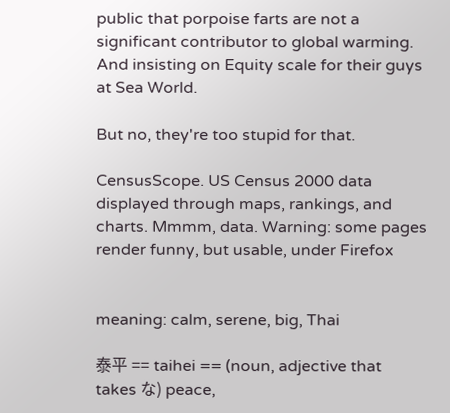public that porpoise farts are not a significant contributor to global warming. And insisting on Equity scale for their guys at Sea World.

But no, they're too stupid for that.

CensusScope. US Census 2000 data displayed through maps, rankings, and charts. Mmmm, data. Warning: some pages render funny, but usable, under Firefox


meaning: calm, serene, big, Thai

泰平 == taihei == (noun, adjective that takes な) peace,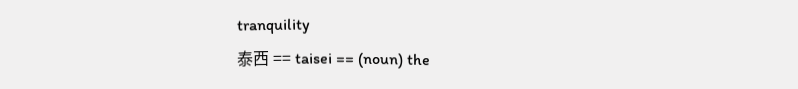tranquility
泰西 == taisei == (noun) the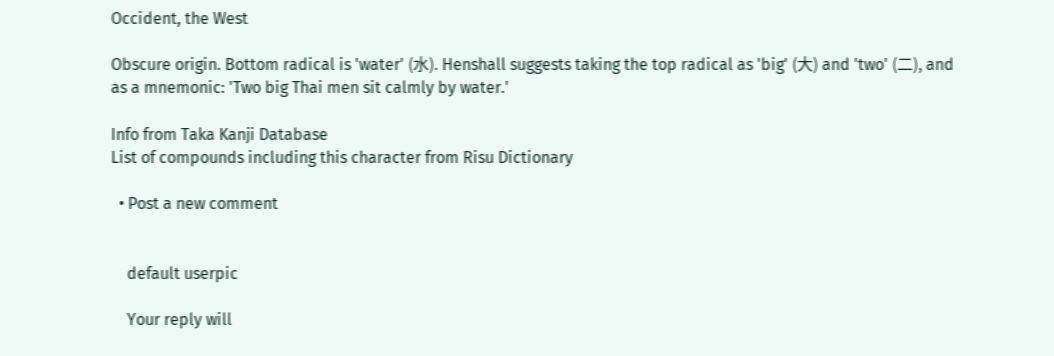Occident, the West

Obscure origin. Bottom radical is 'water' (水). Henshall suggests taking the top radical as 'big' (大) and 'two' (二), and as a mnemonic: 'Two big Thai men sit calmly by water.'

Info from Taka Kanji Database
List of compounds including this character from Risu Dictionary

  • Post a new comment


    default userpic

    Your reply will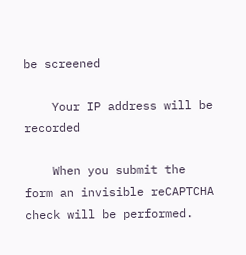be screened

    Your IP address will be recorded

    When you submit the form an invisible reCAPTCHA check will be performed.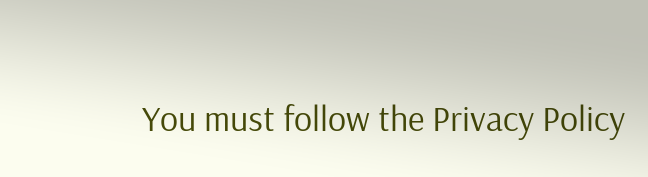You must follow the Privacy Policy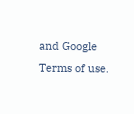and Google Terms of use.